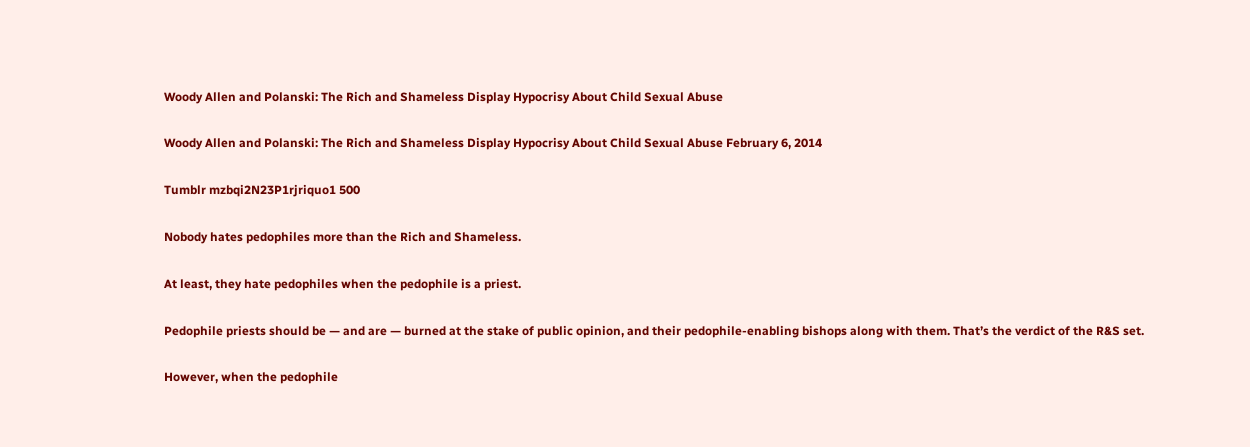Woody Allen and Polanski: The Rich and Shameless Display Hypocrisy About Child Sexual Abuse

Woody Allen and Polanski: The Rich and Shameless Display Hypocrisy About Child Sexual Abuse February 6, 2014

Tumblr mzbqi2N23P1rjriquo1 500

Nobody hates pedophiles more than the Rich and Shameless.

At least, they hate pedophiles when the pedophile is a priest.

Pedophile priests should be — and are — burned at the stake of public opinion, and their pedophile-enabling bishops along with them. That’s the verdict of the R&S set.

However, when the pedophile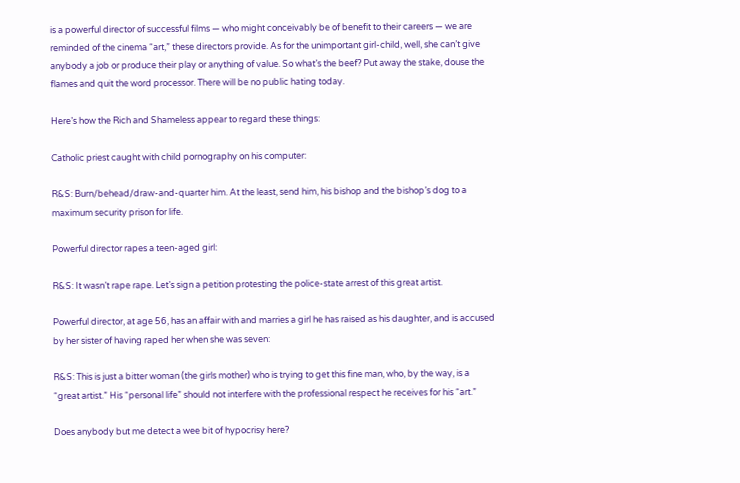is a powerful director of successful films — who might conceivably be of benefit to their careers — we are reminded of the cinema “art,” these directors provide. As for the unimportant girl-child, well, she can’t give anybody a job or produce their play or anything of value. So what’s the beef? Put away the stake, douse the flames and quit the word processor. There will be no public hating today.

Here’s how the Rich and Shameless appear to regard these things:

Catholic priest caught with child pornography on his computer:

R&S: Burn/behead/draw-and-quarter him. At the least, send him, his bishop and the bishop’s dog to a maximum security prison for life.

Powerful director rapes a teen-aged girl:

R&S: It wasn’t rape rape. Let’s sign a petition protesting the police-state arrest of this great artist.

Powerful director, at age 56, has an affair with and marries a girl he has raised as his daughter, and is accused by her sister of having raped her when she was seven:

R&S: This is just a bitter woman (the girls mother) who is trying to get this fine man, who, by the way, is a “great artist.” His “personal life” should not interfere with the professional respect he receives for his “art.”

Does anybody but me detect a wee bit of hypocrisy here?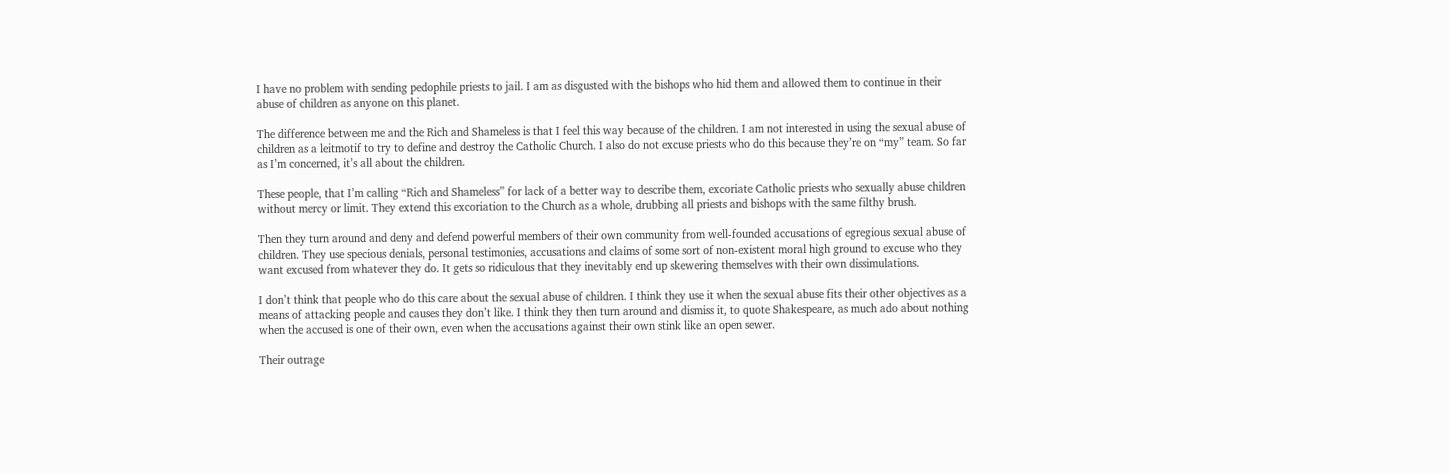I have no problem with sending pedophile priests to jail. I am as disgusted with the bishops who hid them and allowed them to continue in their abuse of children as anyone on this planet.

The difference between me and the Rich and Shameless is that I feel this way because of the children. I am not interested in using the sexual abuse of children as a leitmotif to try to define and destroy the Catholic Church. I also do not excuse priests who do this because they’re on “my” team. So far as I’m concerned, it’s all about the children.

These people, that I’m calling “Rich and Shameless” for lack of a better way to describe them, excoriate Catholic priests who sexually abuse children without mercy or limit. They extend this excoriation to the Church as a whole, drubbing all priests and bishops with the same filthy brush.

Then they turn around and deny and defend powerful members of their own community from well-founded accusations of egregious sexual abuse of children. They use specious denials, personal testimonies, accusations and claims of some sort of non-existent moral high ground to excuse who they want excused from whatever they do. It gets so ridiculous that they inevitably end up skewering themselves with their own dissimulations.

I don’t think that people who do this care about the sexual abuse of children. I think they use it when the sexual abuse fits their other objectives as a means of attacking people and causes they don’t like. I think they then turn around and dismiss it, to quote Shakespeare, as much ado about nothing when the accused is one of their own, even when the accusations against their own stink like an open sewer.

Their outrage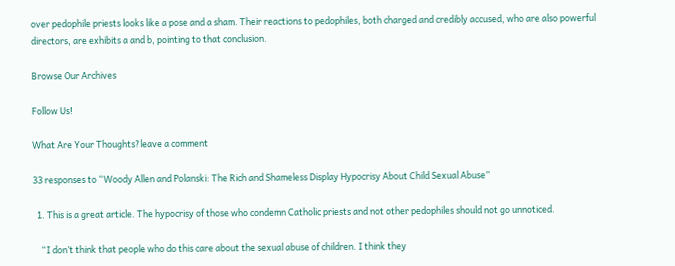over pedophile priests looks like a pose and a sham. Their reactions to pedophiles, both charged and credibly accused, who are also powerful directors, are exhibits a and b, pointing to that conclusion.

Browse Our Archives

Follow Us!

What Are Your Thoughts?leave a comment

33 responses to “Woody Allen and Polanski: The Rich and Shameless Display Hypocrisy About Child Sexual Abuse”

  1. This is a great article. The hypocrisy of those who condemn Catholic priests and not other pedophiles should not go unnoticed.

    “I don’t think that people who do this care about the sexual abuse of children. I think they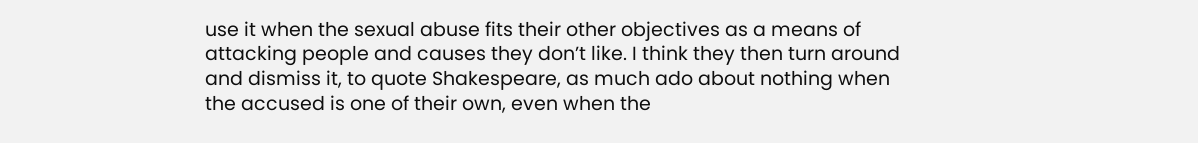use it when the sexual abuse fits their other objectives as a means of attacking people and causes they don’t like. I think they then turn around and dismiss it, to quote Shakespeare, as much ado about nothing when the accused is one of their own, even when the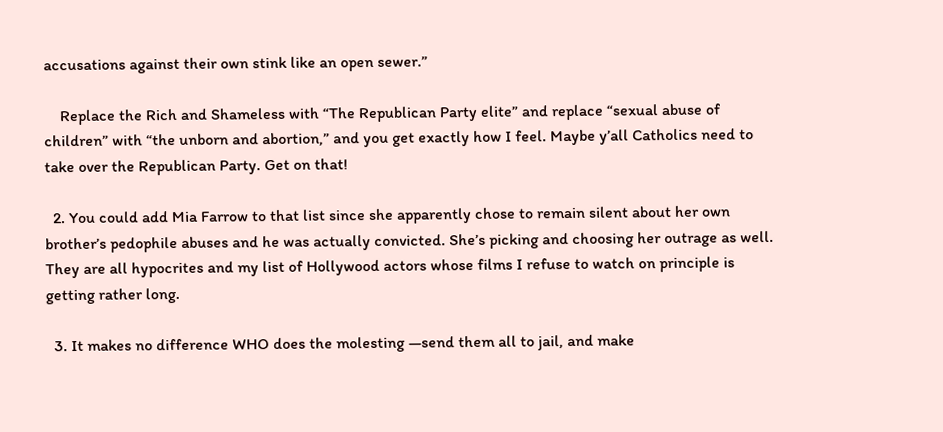accusations against their own stink like an open sewer.”

    Replace the Rich and Shameless with “The Republican Party elite” and replace “sexual abuse of children” with “the unborn and abortion,” and you get exactly how I feel. Maybe y’all Catholics need to take over the Republican Party. Get on that!

  2. You could add Mia Farrow to that list since she apparently chose to remain silent about her own brother’s pedophile abuses and he was actually convicted. She’s picking and choosing her outrage as well. They are all hypocrites and my list of Hollywood actors whose films I refuse to watch on principle is getting rather long.

  3. It makes no difference WHO does the molesting —send them all to jail, and make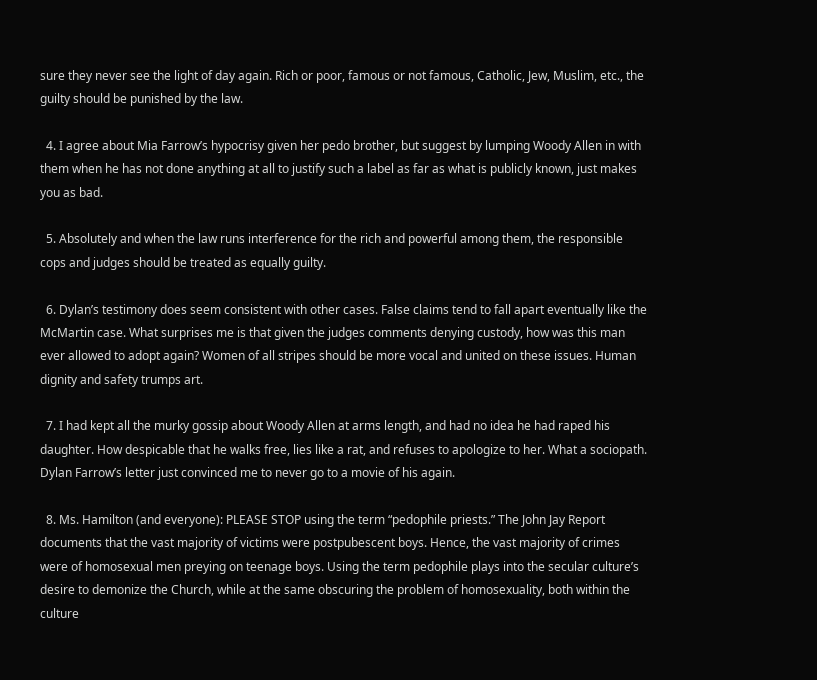sure they never see the light of day again. Rich or poor, famous or not famous, Catholic, Jew, Muslim, etc., the guilty should be punished by the law.

  4. I agree about Mia Farrow’s hypocrisy given her pedo brother, but suggest by lumping Woody Allen in with them when he has not done anything at all to justify such a label as far as what is publicly known, just makes you as bad.

  5. Absolutely and when the law runs interference for the rich and powerful among them, the responsible cops and judges should be treated as equally guilty.

  6. Dylan’s testimony does seem consistent with other cases. False claims tend to fall apart eventually like the McMartin case. What surprises me is that given the judges comments denying custody, how was this man ever allowed to adopt again? Women of all stripes should be more vocal and united on these issues. Human dignity and safety trumps art.

  7. I had kept all the murky gossip about Woody Allen at arms length, and had no idea he had raped his daughter. How despicable that he walks free, lies like a rat, and refuses to apologize to her. What a sociopath. Dylan Farrow’s letter just convinced me to never go to a movie of his again.

  8. Ms. Hamilton (and everyone): PLEASE STOP using the term “pedophile priests.” The John Jay Report documents that the vast majority of victims were postpubescent boys. Hence, the vast majority of crimes were of homosexual men preying on teenage boys. Using the term pedophile plays into the secular culture’s desire to demonize the Church, while at the same obscuring the problem of homosexuality, both within the culture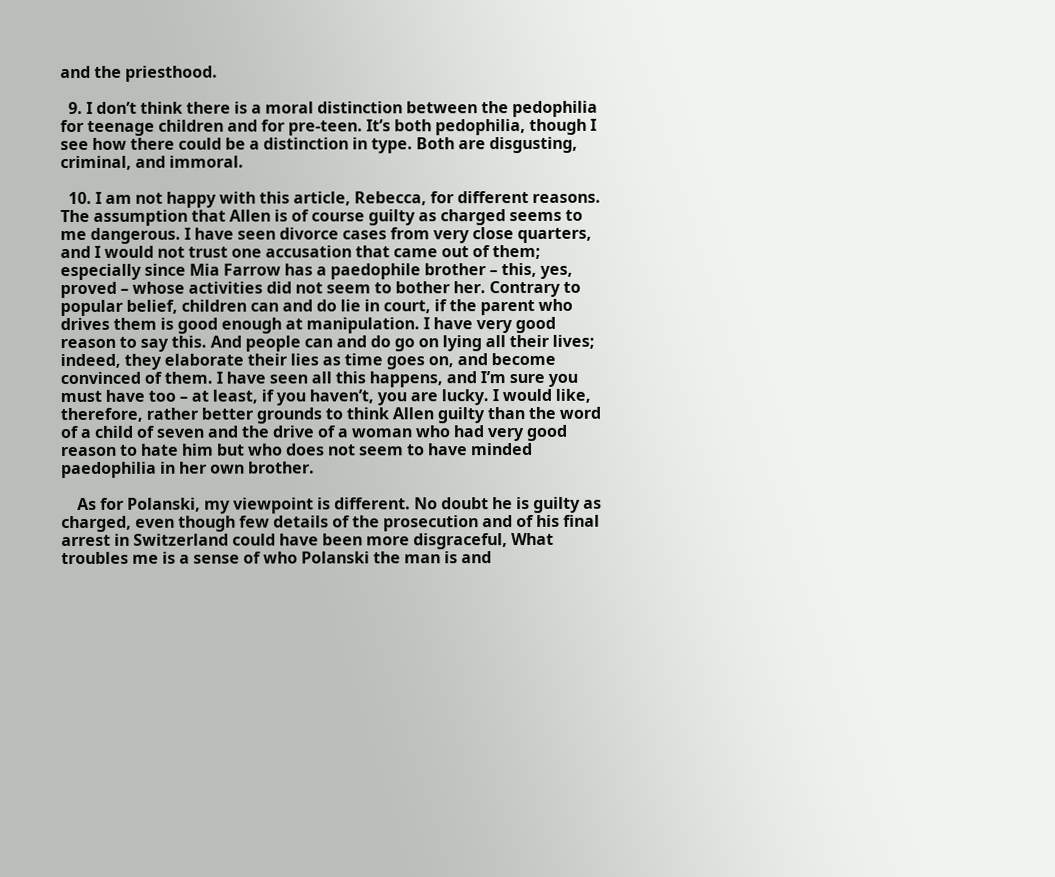and the priesthood.

  9. I don’t think there is a moral distinction between the pedophilia for teenage children and for pre-teen. It’s both pedophilia, though I see how there could be a distinction in type. Both are disgusting, criminal, and immoral.

  10. I am not happy with this article, Rebecca, for different reasons. The assumption that Allen is of course guilty as charged seems to me dangerous. I have seen divorce cases from very close quarters, and I would not trust one accusation that came out of them; especially since Mia Farrow has a paedophile brother – this, yes, proved – whose activities did not seem to bother her. Contrary to popular belief, children can and do lie in court, if the parent who drives them is good enough at manipulation. I have very good reason to say this. And people can and do go on lying all their lives; indeed, they elaborate their lies as time goes on, and become convinced of them. I have seen all this happens, and I’m sure you must have too – at least, if you haven’t, you are lucky. I would like, therefore, rather better grounds to think Allen guilty than the word of a child of seven and the drive of a woman who had very good reason to hate him but who does not seem to have minded paedophilia in her own brother.

    As for Polanski, my viewpoint is different. No doubt he is guilty as charged, even though few details of the prosecution and of his final arrest in Switzerland could have been more disgraceful, What troubles me is a sense of who Polanski the man is and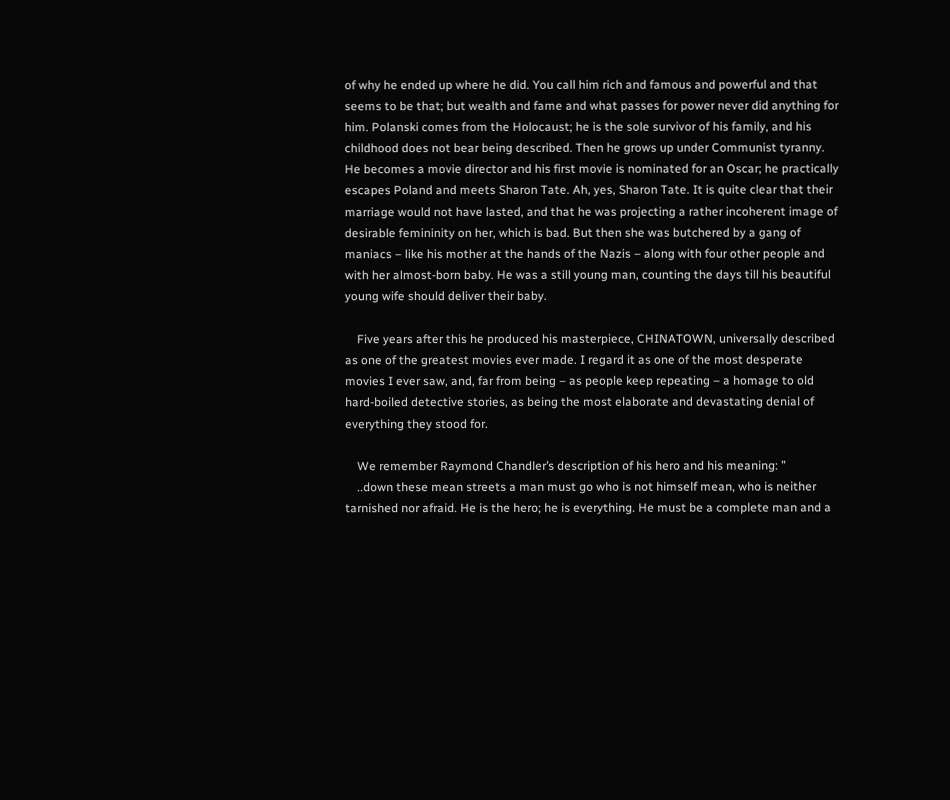of why he ended up where he did. You call him rich and famous and powerful and that seems to be that; but wealth and fame and what passes for power never did anything for him. Polanski comes from the Holocaust; he is the sole survivor of his family, and his childhood does not bear being described. Then he grows up under Communist tyranny. He becomes a movie director and his first movie is nominated for an Oscar; he practically escapes Poland and meets Sharon Tate. Ah, yes, Sharon Tate. It is quite clear that their marriage would not have lasted, and that he was projecting a rather incoherent image of desirable femininity on her, which is bad. But then she was butchered by a gang of maniacs – like his mother at the hands of the Nazis – along with four other people and with her almost-born baby. He was a still young man, counting the days till his beautiful young wife should deliver their baby.

    Five years after this he produced his masterpiece, CHINATOWN, universally described as one of the greatest movies ever made. I regard it as one of the most desperate movies I ever saw, and, far from being – as people keep repeating – a homage to old hard-boiled detective stories, as being the most elaborate and devastating denial of everything they stood for.

    We remember Raymond Chandler’s description of his hero and his meaning: ”
    ..down these mean streets a man must go who is not himself mean, who is neither tarnished nor afraid. He is the hero; he is everything. He must be a complete man and a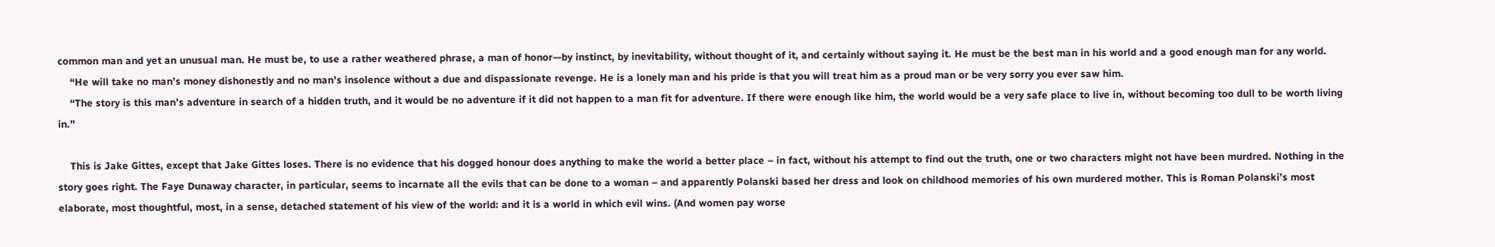common man and yet an unusual man. He must be, to use a rather weathered phrase, a man of honor—by instinct, by inevitability, without thought of it, and certainly without saying it. He must be the best man in his world and a good enough man for any world.
    “He will take no man’s money dishonestly and no man’s insolence without a due and dispassionate revenge. He is a lonely man and his pride is that you will treat him as a proud man or be very sorry you ever saw him.
    “The story is this man’s adventure in search of a hidden truth, and it would be no adventure if it did not happen to a man fit for adventure. If there were enough like him, the world would be a very safe place to live in, without becoming too dull to be worth living in.”

    This is Jake Gittes, except that Jake Gittes loses. There is no evidence that his dogged honour does anything to make the world a better place – in fact, without his attempt to find out the truth, one or two characters might not have been murdred. Nothing in the story goes right. The Faye Dunaway character, in particular, seems to incarnate all the evils that can be done to a woman – and apparently Polanski based her dress and look on childhood memories of his own murdered mother. This is Roman Polanski’s most elaborate, most thoughtful, most, in a sense, detached statement of his view of the world: and it is a world in which evil wins. (And women pay worse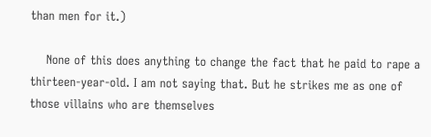than men for it.)

    None of this does anything to change the fact that he paid to rape a thirteen-year-old. I am not saying that. But he strikes me as one of those villains who are themselves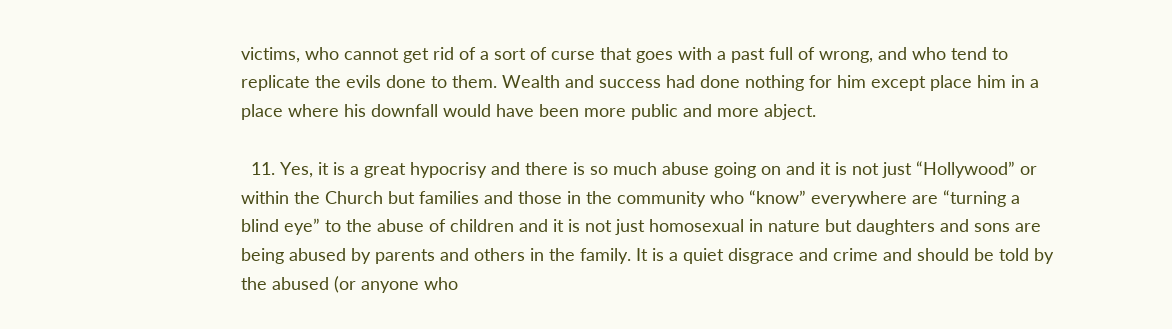victims, who cannot get rid of a sort of curse that goes with a past full of wrong, and who tend to replicate the evils done to them. Wealth and success had done nothing for him except place him in a place where his downfall would have been more public and more abject.

  11. Yes, it is a great hypocrisy and there is so much abuse going on and it is not just “Hollywood” or within the Church but families and those in the community who “know” everywhere are “turning a blind eye” to the abuse of children and it is not just homosexual in nature but daughters and sons are being abused by parents and others in the family. It is a quiet disgrace and crime and should be told by the abused (or anyone who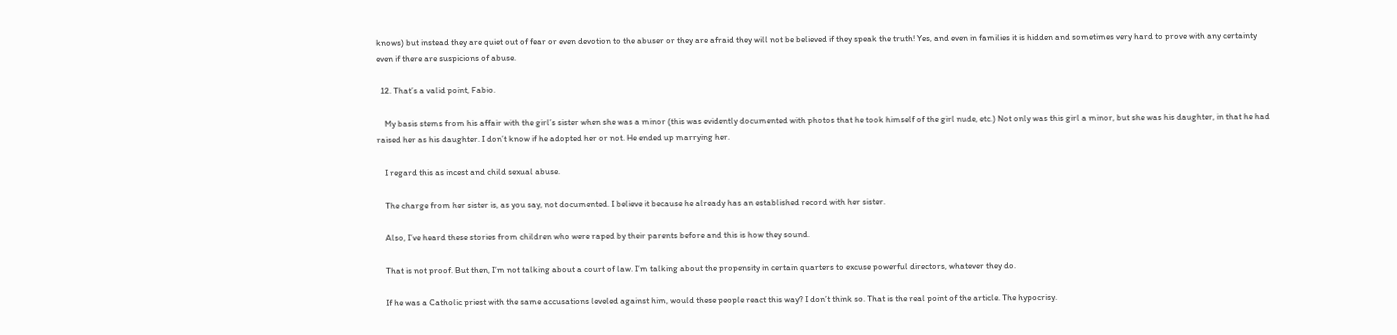knows) but instead they are quiet out of fear or even devotion to the abuser or they are afraid they will not be believed if they speak the truth! Yes, and even in families it is hidden and sometimes very hard to prove with any certainty even if there are suspicions of abuse.

  12. That’s a valid point, Fabio.

    My basis stems from his affair with the girl’s sister when she was a minor (this was evidently documented with photos that he took himself of the girl nude, etc.) Not only was this girl a minor, but she was his daughter, in that he had raised her as his daughter. I don’t know if he adopted her or not. He ended up marrying her.

    I regard this as incest and child sexual abuse.

    The charge from her sister is, as you say, not documented. I believe it because he already has an established record with her sister.

    Also, I’ve heard these stories from children who were raped by their parents before and this is how they sound.

    That is not proof. But then, I’m not talking about a court of law. I’m talking about the propensity in certain quarters to excuse powerful directors, whatever they do.

    If he was a Catholic priest with the same accusations leveled against him, would these people react this way? I don’t think so. That is the real point of the article. The hypocrisy.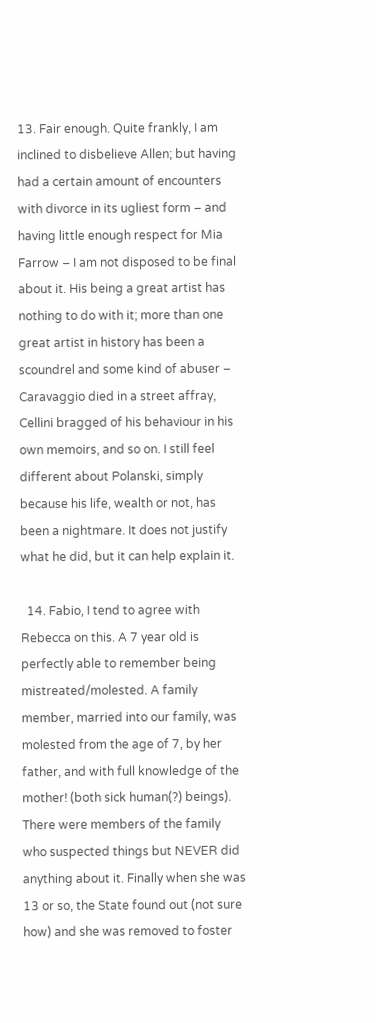13. Fair enough. Quite frankly, I am inclined to disbelieve Allen; but having had a certain amount of encounters with divorce in its ugliest form – and having little enough respect for Mia Farrow – I am not disposed to be final about it. His being a great artist has nothing to do with it; more than one great artist in history has been a scoundrel and some kind of abuser – Caravaggio died in a street affray, Cellini bragged of his behaviour in his own memoirs, and so on. I still feel different about Polanski, simply because his life, wealth or not, has been a nightmare. It does not justify what he did, but it can help explain it.

  14. Fabio, I tend to agree with Rebecca on this. A 7 year old is perfectly able to remember being mistreated/molested. A family member, married into our family, was molested from the age of 7, by her father, and with full knowledge of the mother! (both sick human(?) beings). There were members of the family who suspected things but NEVER did anything about it. Finally when she was 13 or so, the State found out (not sure how) and she was removed to foster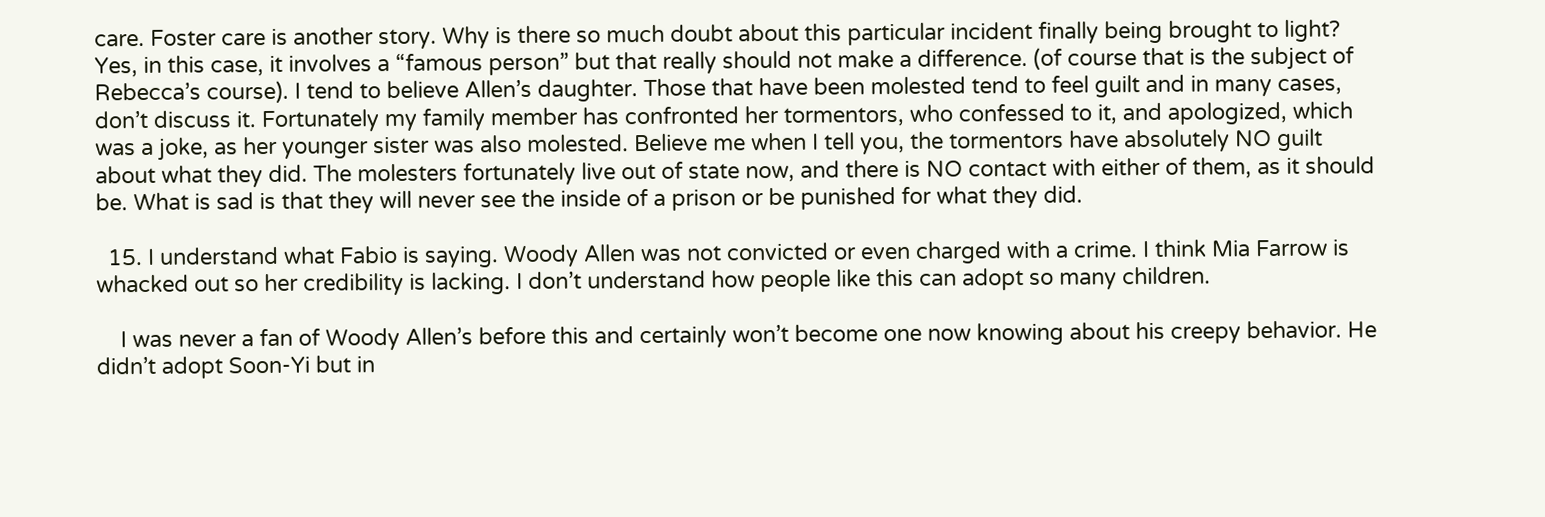care. Foster care is another story. Why is there so much doubt about this particular incident finally being brought to light? Yes, in this case, it involves a “famous person” but that really should not make a difference. (of course that is the subject of Rebecca’s course). I tend to believe Allen’s daughter. Those that have been molested tend to feel guilt and in many cases, don’t discuss it. Fortunately my family member has confronted her tormentors, who confessed to it, and apologized, which was a joke, as her younger sister was also molested. Believe me when I tell you, the tormentors have absolutely NO guilt about what they did. The molesters fortunately live out of state now, and there is NO contact with either of them, as it should be. What is sad is that they will never see the inside of a prison or be punished for what they did.

  15. I understand what Fabio is saying. Woody Allen was not convicted or even charged with a crime. I think Mia Farrow is whacked out so her credibility is lacking. I don’t understand how people like this can adopt so many children.

    I was never a fan of Woody Allen’s before this and certainly won’t become one now knowing about his creepy behavior. He didn’t adopt Soon-Yi but in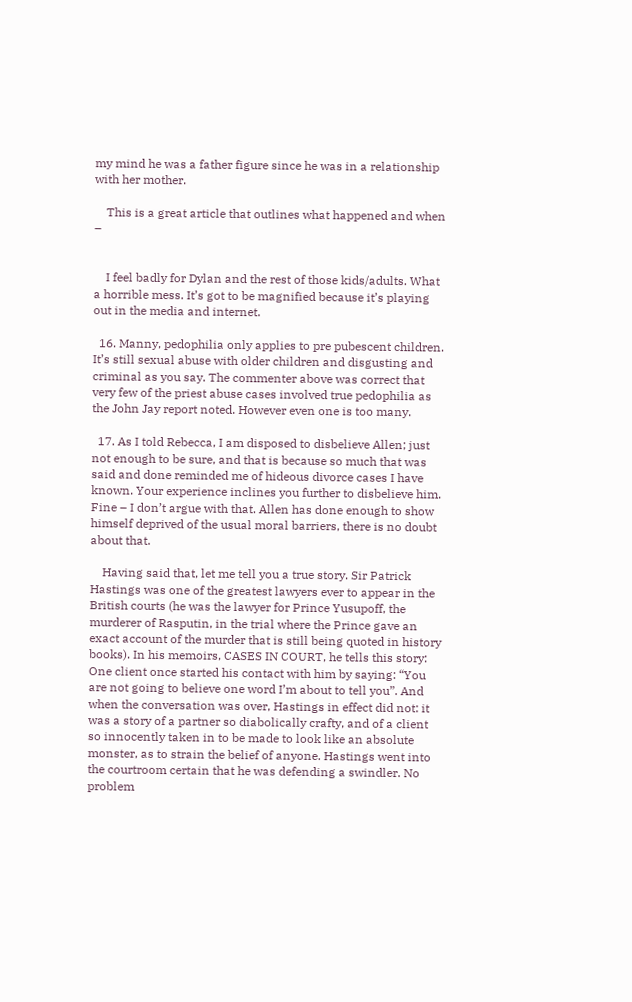my mind he was a father figure since he was in a relationship with her mother.

    This is a great article that outlines what happened and when –


    I feel badly for Dylan and the rest of those kids/adults. What a horrible mess. It’s got to be magnified because it’s playing out in the media and internet.

  16. Manny, pedophilia only applies to pre pubescent children. It’s still sexual abuse with older children and disgusting and criminal as you say. The commenter above was correct that very few of the priest abuse cases involved true pedophilia as the John Jay report noted. However even one is too many.

  17. As I told Rebecca, I am disposed to disbelieve Allen; just not enough to be sure, and that is because so much that was said and done reminded me of hideous divorce cases I have known. Your experience inclines you further to disbelieve him. Fine – I don’t argue with that. Allen has done enough to show himself deprived of the usual moral barriers, there is no doubt about that.

    Having said that, let me tell you a true story. Sir Patrick Hastings was one of the greatest lawyers ever to appear in the British courts (he was the lawyer for Prince Yusupoff, the murderer of Rasputin, in the trial where the Prince gave an exact account of the murder that is still being quoted in history books). In his memoirs, CASES IN COURT, he tells this story: One client once started his contact with him by saying: “You are not going to believe one word I’m about to tell you”. And when the conversation was over, Hastings in effect did not: it was a story of a partner so diabolically crafty, and of a client so innocently taken in to be made to look like an absolute monster, as to strain the belief of anyone. Hastings went into the courtroom certain that he was defending a swindler. No problem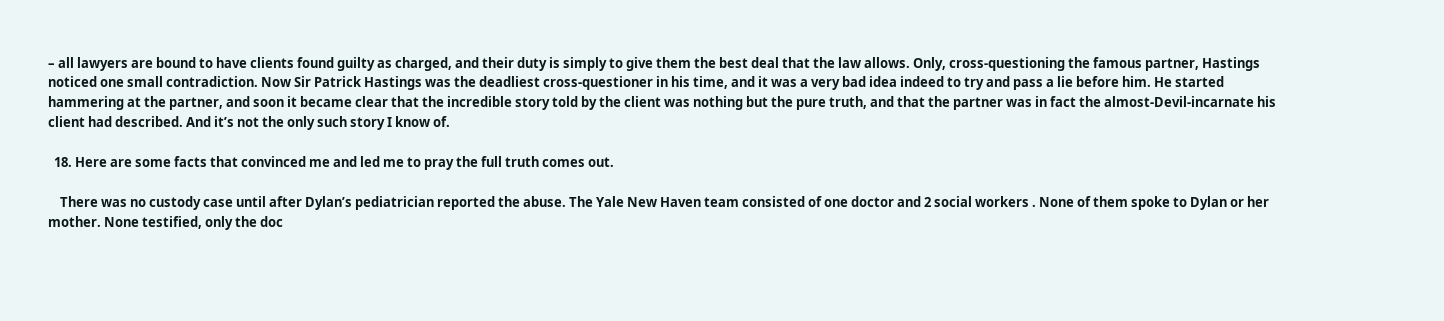– all lawyers are bound to have clients found guilty as charged, and their duty is simply to give them the best deal that the law allows. Only, cross-questioning the famous partner, Hastings noticed one small contradiction. Now Sir Patrick Hastings was the deadliest cross-questioner in his time, and it was a very bad idea indeed to try and pass a lie before him. He started hammering at the partner, and soon it became clear that the incredible story told by the client was nothing but the pure truth, and that the partner was in fact the almost-Devil-incarnate his client had described. And it’s not the only such story I know of.

  18. Here are some facts that convinced me and led me to pray the full truth comes out.

    There was no custody case until after Dylan’s pediatrician reported the abuse. The Yale New Haven team consisted of one doctor and 2 social workers . None of them spoke to Dylan or her mother. None testified, only the doc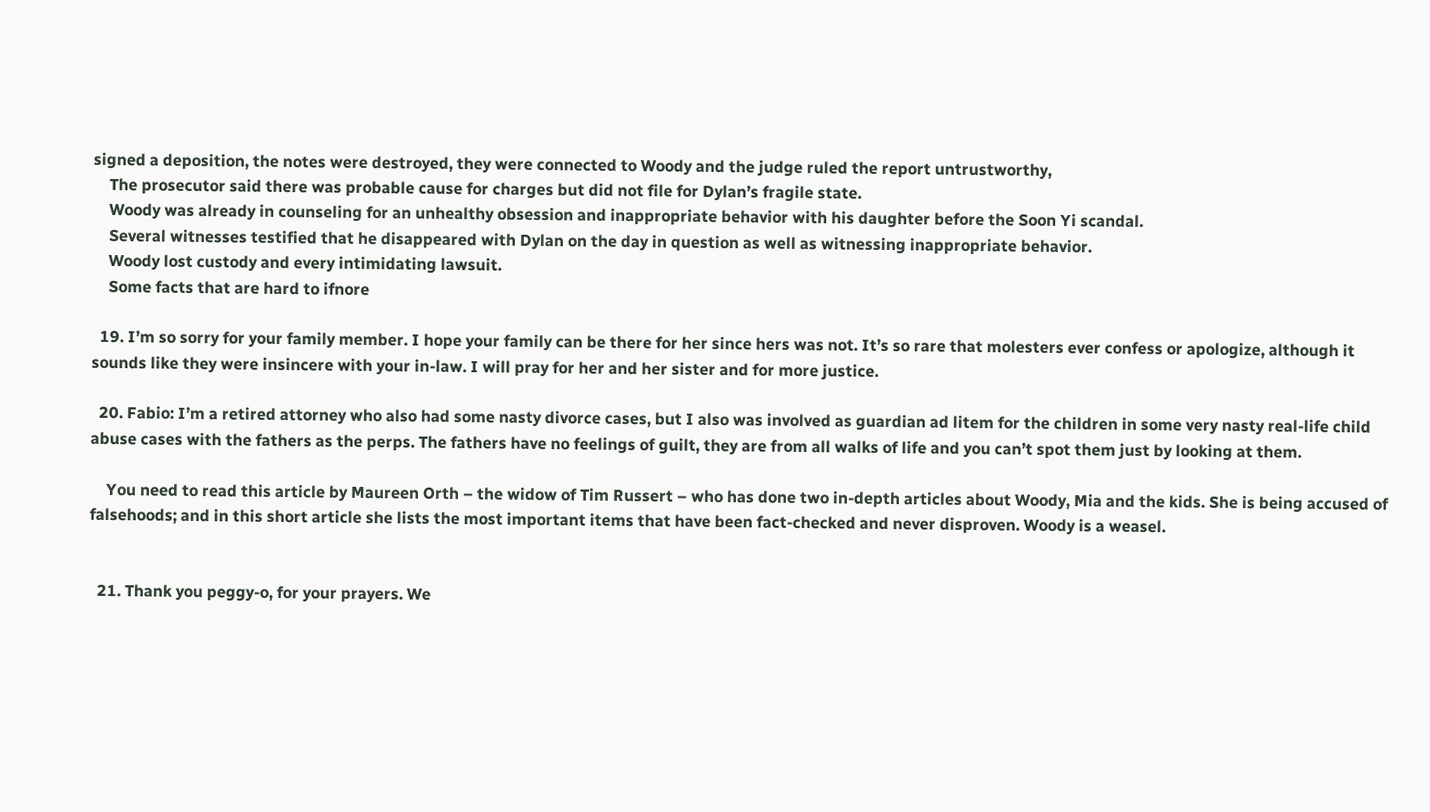signed a deposition, the notes were destroyed, they were connected to Woody and the judge ruled the report untrustworthy,
    The prosecutor said there was probable cause for charges but did not file for Dylan’s fragile state.
    Woody was already in counseling for an unhealthy obsession and inappropriate behavior with his daughter before the Soon Yi scandal.
    Several witnesses testified that he disappeared with Dylan on the day in question as well as witnessing inappropriate behavior.
    Woody lost custody and every intimidating lawsuit.
    Some facts that are hard to ifnore

  19. I’m so sorry for your family member. I hope your family can be there for her since hers was not. It’s so rare that molesters ever confess or apologize, although it sounds like they were insincere with your in-law. I will pray for her and her sister and for more justice.

  20. Fabio: I’m a retired attorney who also had some nasty divorce cases, but I also was involved as guardian ad litem for the children in some very nasty real-life child abuse cases with the fathers as the perps. The fathers have no feelings of guilt, they are from all walks of life and you can’t spot them just by looking at them.

    You need to read this article by Maureen Orth – the widow of Tim Russert – who has done two in-depth articles about Woody, Mia and the kids. She is being accused of falsehoods; and in this short article she lists the most important items that have been fact-checked and never disproven. Woody is a weasel.


  21. Thank you peggy-o, for your prayers. We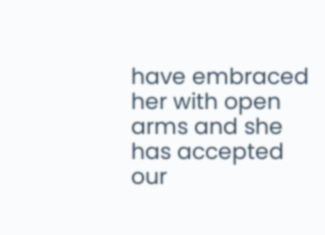have embraced her with open arms and she has accepted our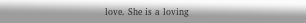love. She is a loving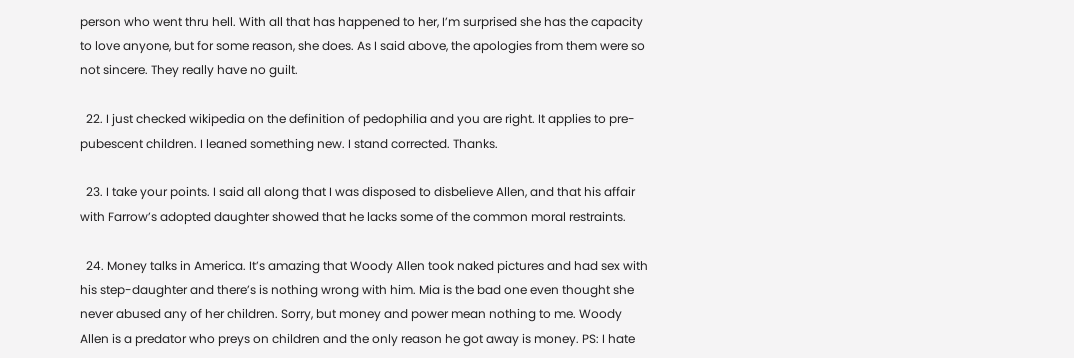person who went thru hell. With all that has happened to her, I’m surprised she has the capacity to love anyone, but for some reason, she does. As I said above, the apologies from them were so not sincere. They really have no guilt.

  22. I just checked wikipedia on the definition of pedophilia and you are right. It applies to pre-pubescent children. I leaned something new. I stand corrected. Thanks.

  23. I take your points. I said all along that I was disposed to disbelieve Allen, and that his affair with Farrow’s adopted daughter showed that he lacks some of the common moral restraints.

  24. Money talks in America. It’s amazing that Woody Allen took naked pictures and had sex with his step-daughter and there’s is nothing wrong with him. Mia is the bad one even thought she never abused any of her children. Sorry, but money and power mean nothing to me. Woody Allen is a predator who preys on children and the only reason he got away is money. PS: I hate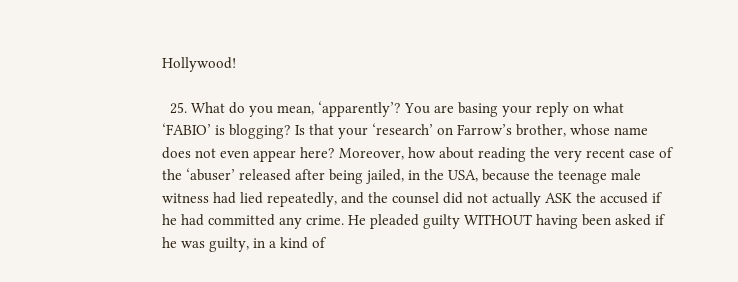Hollywood!

  25. What do you mean, ‘apparently’? You are basing your reply on what ‘FABIO’ is blogging? Is that your ‘research’ on Farrow’s brother, whose name does not even appear here? Moreover, how about reading the very recent case of the ‘abuser’ released after being jailed, in the USA, because the teenage male witness had lied repeatedly, and the counsel did not actually ASK the accused if he had committed any crime. He pleaded guilty WITHOUT having been asked if he was guilty, in a kind of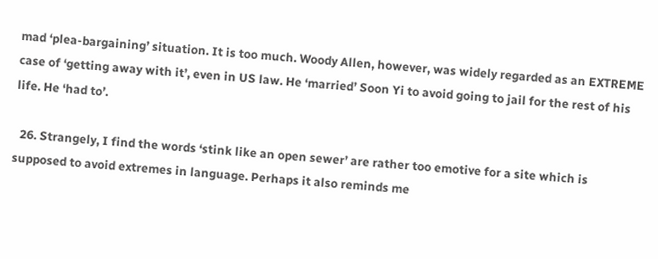mad ‘plea-bargaining’ situation. It is too much. Woody Allen, however, was widely regarded as an EXTREME case of ‘getting away with it’, even in US law. He ‘married’ Soon Yi to avoid going to jail for the rest of his life. He ‘had to’.

  26. Strangely, I find the words ‘stink like an open sewer’ are rather too emotive for a site which is supposed to avoid extremes in language. Perhaps it also reminds me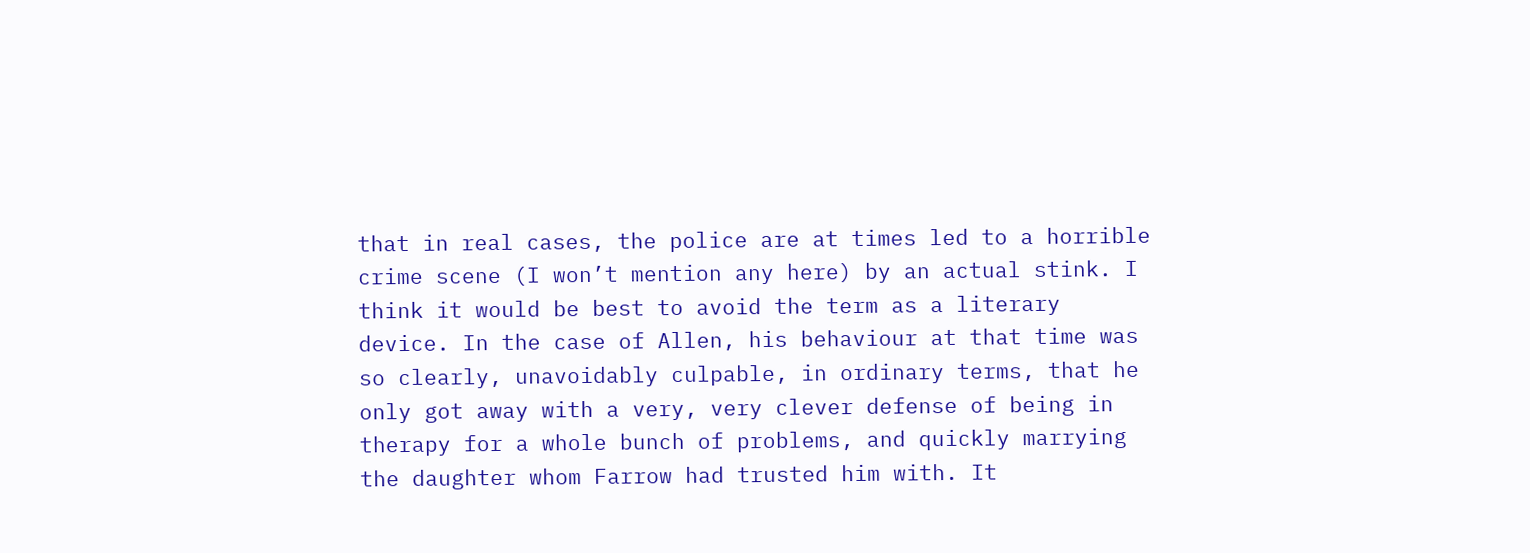that in real cases, the police are at times led to a horrible crime scene (I won’t mention any here) by an actual stink. I think it would be best to avoid the term as a literary device. In the case of Allen, his behaviour at that time was so clearly, unavoidably culpable, in ordinary terms, that he only got away with a very, very clever defense of being in therapy for a whole bunch of problems, and quickly marrying the daughter whom Farrow had trusted him with. It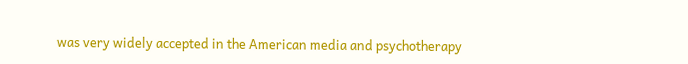was very widely accepted in the American media and psychotherapy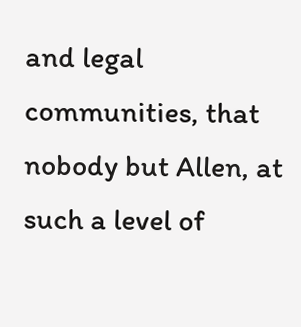and legal communities, that nobody but Allen, at such a level of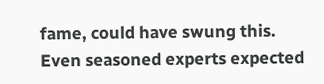fame, could have swung this. Even seasoned experts expected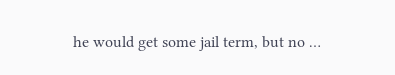he would get some jail term, but no …